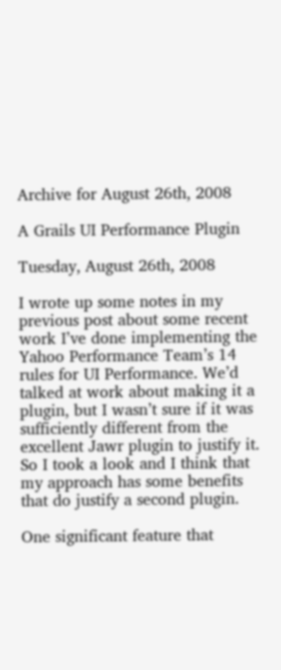Archive for August 26th, 2008

A Grails UI Performance Plugin

Tuesday, August 26th, 2008

I wrote up some notes in my previous post about some recent work I’ve done implementing the Yahoo Performance Team’s 14 rules for UI Performance. We’d talked at work about making it a plugin, but I wasn’t sure if it was sufficiently different from the excellent Jawr plugin to justify it. So I took a look and I think that my approach has some benefits that do justify a second plugin.

One significant feature that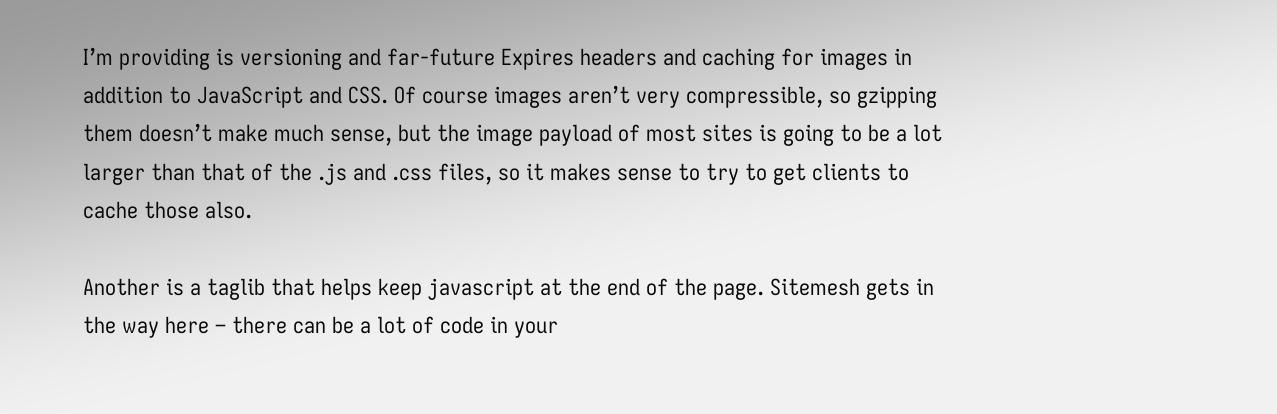I’m providing is versioning and far-future Expires headers and caching for images in addition to JavaScript and CSS. Of course images aren’t very compressible, so gzipping them doesn’t make much sense, but the image payload of most sites is going to be a lot larger than that of the .js and .css files, so it makes sense to try to get clients to cache those also.

Another is a taglib that helps keep javascript at the end of the page. Sitemesh gets in the way here – there can be a lot of code in your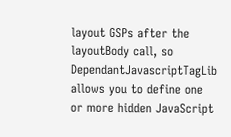layout GSPs after the layoutBody call, so DependantJavascriptTagLib allows you to define one or more hidden JavaScript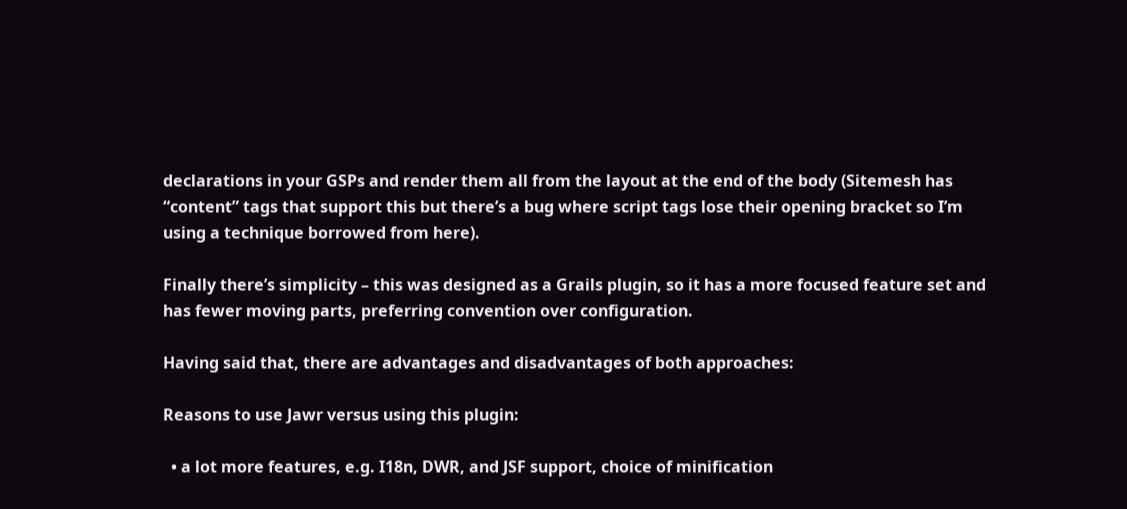declarations in your GSPs and render them all from the layout at the end of the body (Sitemesh has “content” tags that support this but there’s a bug where script tags lose their opening bracket so I’m using a technique borrowed from here).

Finally there’s simplicity – this was designed as a Grails plugin, so it has a more focused feature set and has fewer moving parts, preferring convention over configuration.

Having said that, there are advantages and disadvantages of both approaches:

Reasons to use Jawr versus using this plugin:

  • a lot more features, e.g. I18n, DWR, and JSF support, choice of minification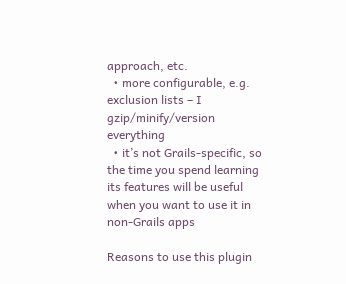approach, etc.
  • more configurable, e.g. exclusion lists – I gzip/minify/version everything
  • it’s not Grails-specific, so the time you spend learning its features will be useful when you want to use it in non-Grails apps

Reasons to use this plugin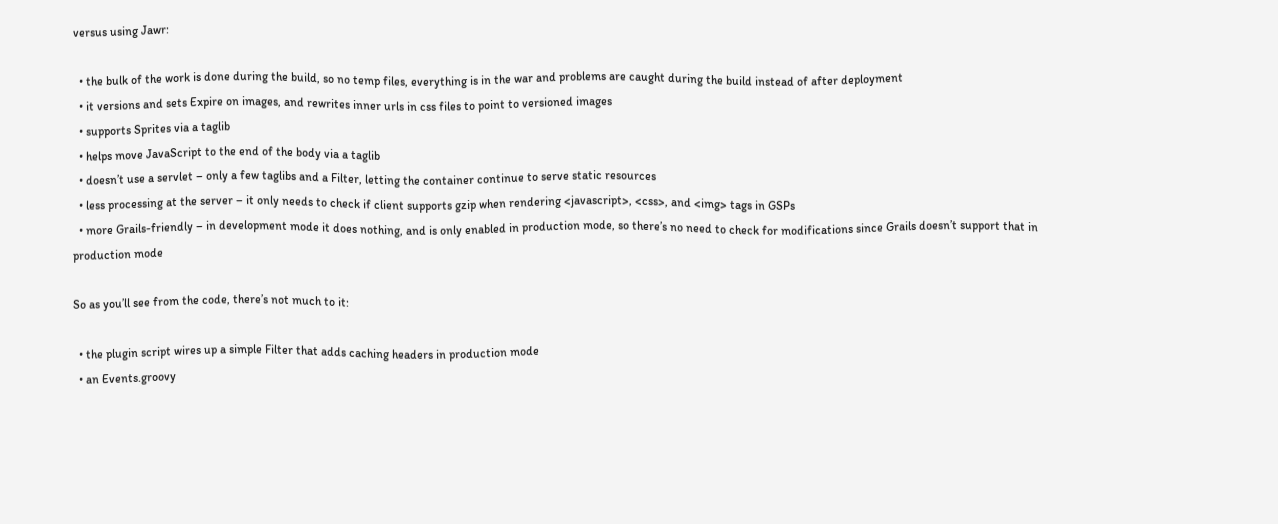versus using Jawr:

  • the bulk of the work is done during the build, so no temp files, everything is in the war and problems are caught during the build instead of after deployment
  • it versions and sets Expire on images, and rewrites inner urls in css files to point to versioned images
  • supports Sprites via a taglib
  • helps move JavaScript to the end of the body via a taglib
  • doesn’t use a servlet – only a few taglibs and a Filter, letting the container continue to serve static resources
  • less processing at the server – it only needs to check if client supports gzip when rendering <javascript>, <css>, and <img> tags in GSPs
  • more Grails-friendly – in development mode it does nothing, and is only enabled in production mode, so there’s no need to check for modifications since Grails doesn’t support that in production mode

So as you’ll see from the code, there’s not much to it:

  • the plugin script wires up a simple Filter that adds caching headers in production mode
  • an Events.groovy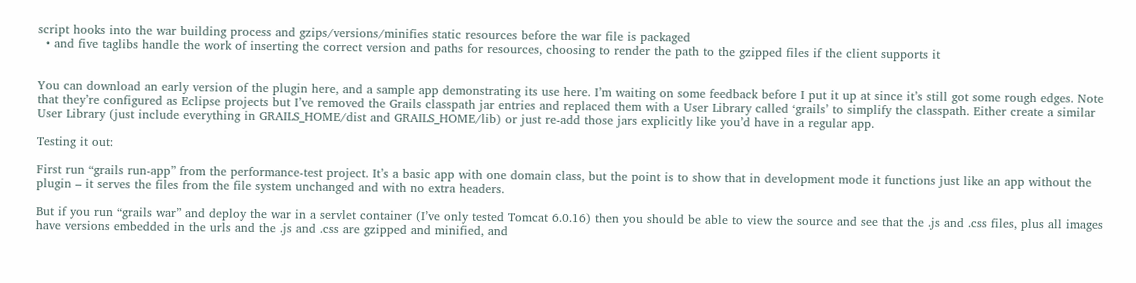script hooks into the war building process and gzips/versions/minifies static resources before the war file is packaged
  • and five taglibs handle the work of inserting the correct version and paths for resources, choosing to render the path to the gzipped files if the client supports it


You can download an early version of the plugin here, and a sample app demonstrating its use here. I’m waiting on some feedback before I put it up at since it’s still got some rough edges. Note that they’re configured as Eclipse projects but I’ve removed the Grails classpath jar entries and replaced them with a User Library called ‘grails’ to simplify the classpath. Either create a similar User Library (just include everything in GRAILS_HOME/dist and GRAILS_HOME/lib) or just re-add those jars explicitly like you’d have in a regular app.

Testing it out:

First run “grails run-app” from the performance-test project. It’s a basic app with one domain class, but the point is to show that in development mode it functions just like an app without the plugin – it serves the files from the file system unchanged and with no extra headers.

But if you run “grails war” and deploy the war in a servlet container (I’ve only tested Tomcat 6.0.16) then you should be able to view the source and see that the .js and .css files, plus all images have versions embedded in the urls and the .js and .css are gzipped and minified, and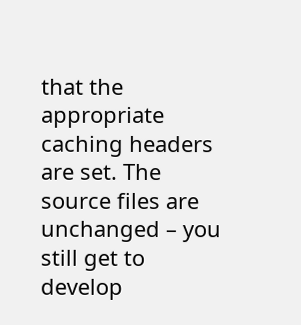that the appropriate caching headers are set. The source files are unchanged – you still get to develop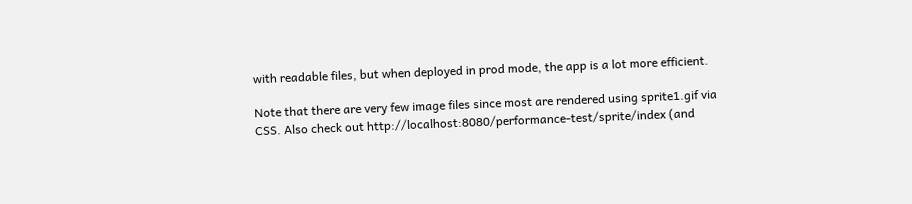with readable files, but when deployed in prod mode, the app is a lot more efficient.

Note that there are very few image files since most are rendered using sprite1.gif via CSS. Also check out http://localhost:8080/performance-test/sprite/index (and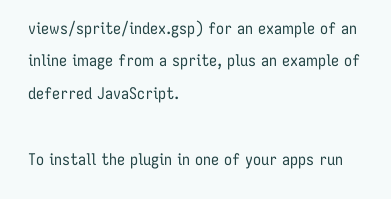views/sprite/index.gsp) for an example of an inline image from a sprite, plus an example of deferred JavaScript.

To install the plugin in one of your apps run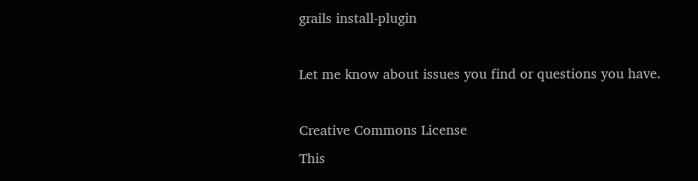grails install-plugin

Let me know about issues you find or questions you have.

Creative Commons License
This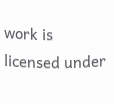work is licensed under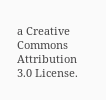a Creative Commons Attribution 3.0 License.